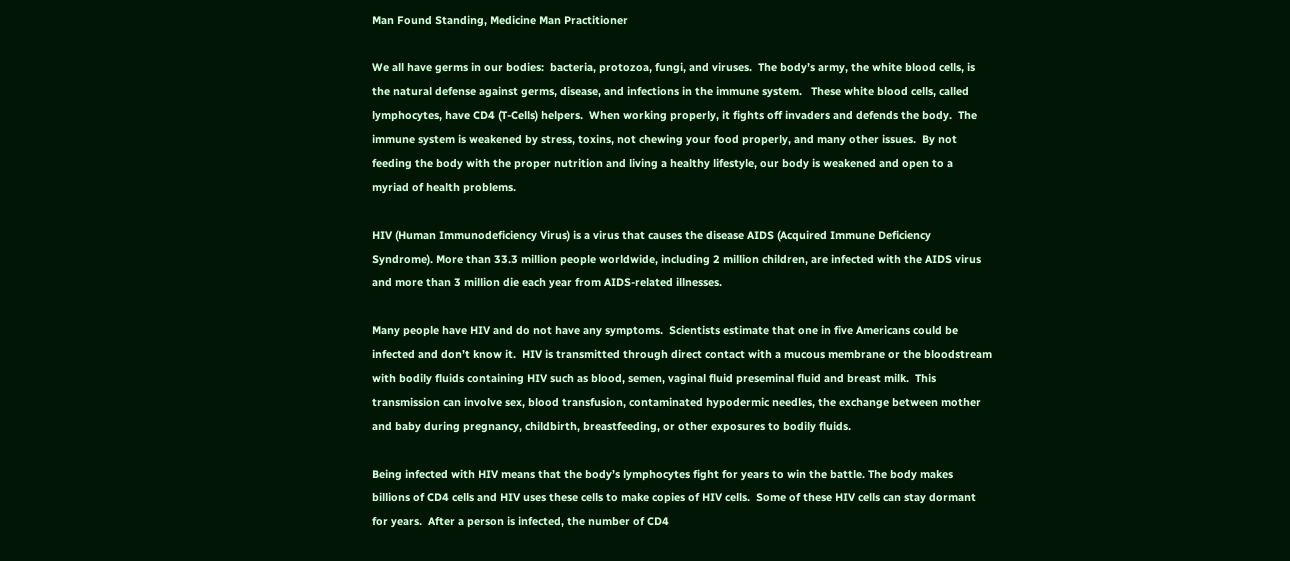Man Found Standing, Medicine Man Practitioner

We all have germs in our bodies:  bacteria, protozoa, fungi, and viruses.  The body’s army, the white blood cells, is the natural defense against germs, disease, and infections in the immune system.   These white blood cells, called lymphocytes, have CD4 (T-Cells) helpers.  When working properly, it fights off invaders and defends the body.  The immune system is weakened by stress, toxins, not chewing your food properly, and many other issues.  By not feeding the body with the proper nutrition and living a healthy lifestyle, our body is weakened and open to a myriad of health problems.

HIV (Human Immunodeficiency Virus) is a virus that causes the disease AIDS (Acquired Immune Deficiency Syndrome). More than 33.3 million people worldwide, including 2 million children, are infected with the AIDS virus and more than 3 million die each year from AIDS-related illnesses.

Many people have HIV and do not have any symptoms.  Scientists estimate that one in five Americans could be infected and don’t know it.  HIV is transmitted through direct contact with a mucous membrane or the bloodstream with bodily fluids containing HIV such as blood, semen, vaginal fluid preseminal fluid and breast milk.  This transmission can involve sex, blood transfusion, contaminated hypodermic needles, the exchange between mother and baby during pregnancy, childbirth, breastfeeding, or other exposures to bodily fluids.

Being infected with HIV means that the body’s lymphocytes fight for years to win the battle. The body makes billions of CD4 cells and HIV uses these cells to make copies of HIV cells.  Some of these HIV cells can stay dormant for years.  After a person is infected, the number of CD4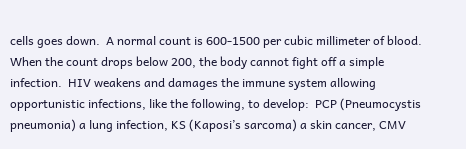cells goes down.  A normal count is 600-1500 per cubic millimeter of blood.  When the count drops below 200, the body cannot fight off a simple infection.  HIV weakens and damages the immune system allowing opportunistic infections, like the following, to develop:  PCP (Pneumocystis pneumonia) a lung infection, KS (Kaposi’s sarcoma) a skin cancer, CMV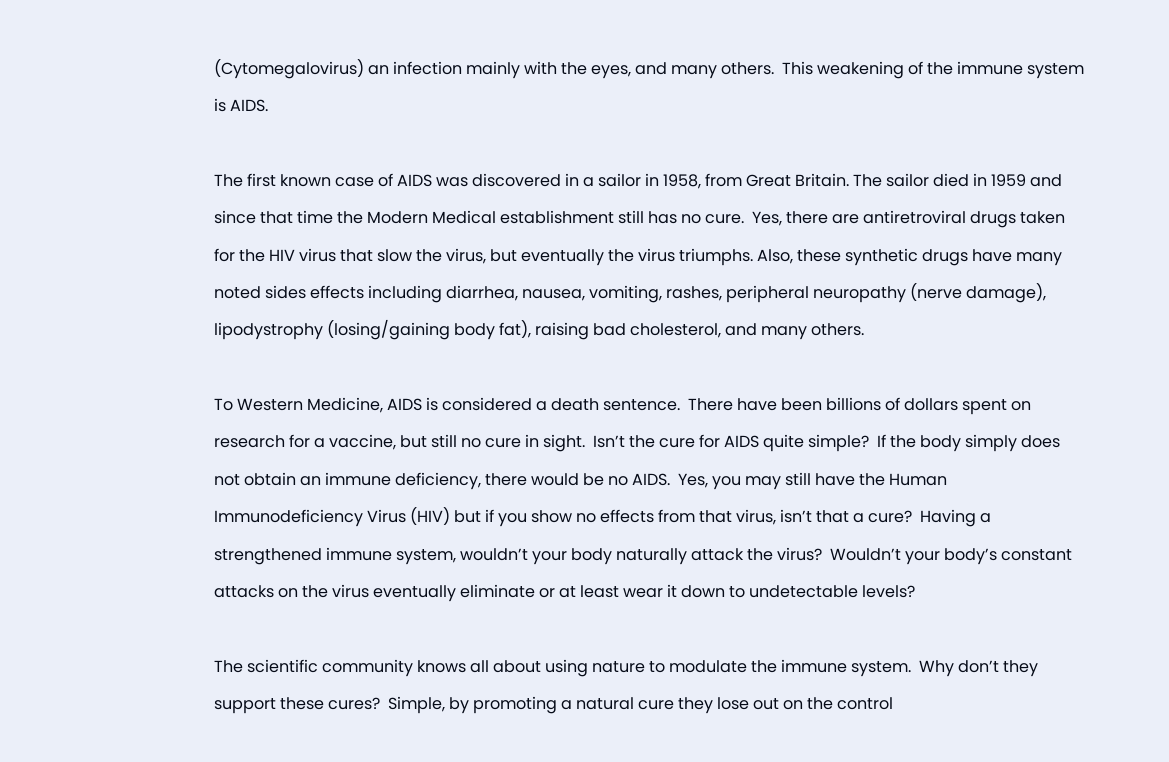(Cytomegalovirus) an infection mainly with the eyes, and many others.  This weakening of the immune system is AIDS.

The first known case of AIDS was discovered in a sailor in 1958, from Great Britain. The sailor died in 1959 and since that time the Modern Medical establishment still has no cure.  Yes, there are antiretroviral drugs taken for the HIV virus that slow the virus, but eventually the virus triumphs. Also, these synthetic drugs have many noted sides effects including diarrhea, nausea, vomiting, rashes, peripheral neuropathy (nerve damage), lipodystrophy (losing/gaining body fat), raising bad cholesterol, and many others.

To Western Medicine, AIDS is considered a death sentence.  There have been billions of dollars spent on research for a vaccine, but still no cure in sight.  Isn’t the cure for AIDS quite simple?  If the body simply does not obtain an immune deficiency, there would be no AIDS.  Yes, you may still have the Human Immunodeficiency Virus (HIV) but if you show no effects from that virus, isn’t that a cure?  Having a strengthened immune system, wouldn’t your body naturally attack the virus?  Wouldn’t your body’s constant attacks on the virus eventually eliminate or at least wear it down to undetectable levels?

The scientific community knows all about using nature to modulate the immune system.  Why don’t they support these cures?  Simple, by promoting a natural cure they lose out on the control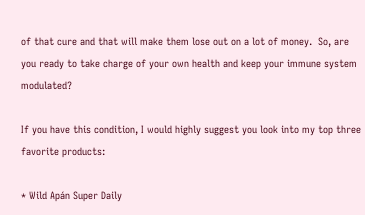of that cure and that will make them lose out on a lot of money.  So, are you ready to take charge of your own health and keep your immune system modulated?

If you have this condition, I would highly suggest you look into my top three favorite products:

* Wild Apán Super Daily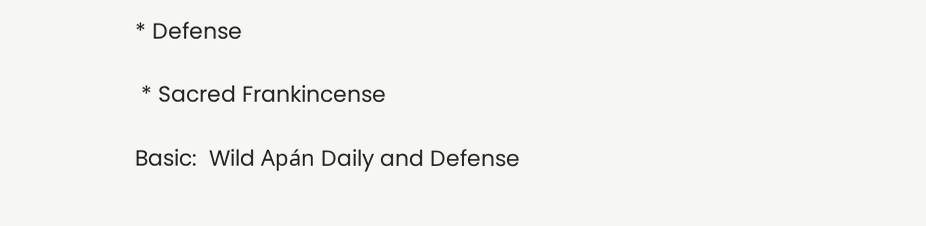* Defense

 * Sacred Frankincense

Basic:  Wild Apán Daily and Defense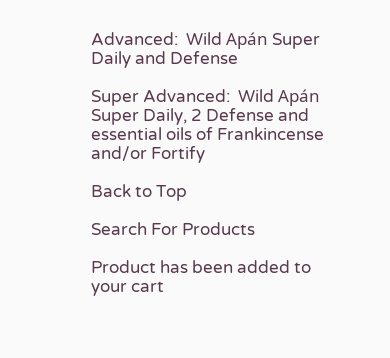Advanced:  Wild Apán Super Daily and Defense

Super Advanced:  Wild Apán Super Daily, 2 Defense and essential oils of Frankincense and/or Fortify

Back to Top

Search For Products

Product has been added to your cart